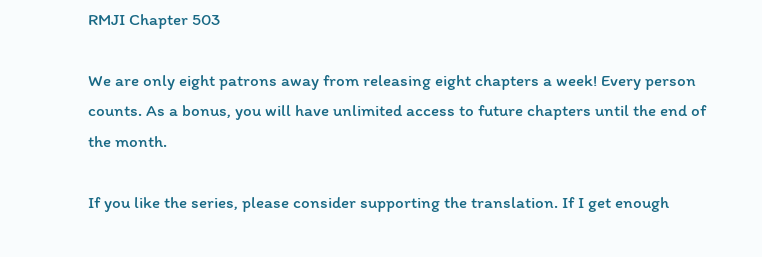RMJI Chapter 503

We are only eight patrons away from releasing eight chapters a week! Every person counts. As a bonus, you will have unlimited access to future chapters until the end of the month.

If you like the series, please consider supporting the translation. If I get enough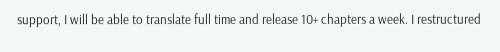support, I will be able to translate full time and release 10+ chapters a week. I restructured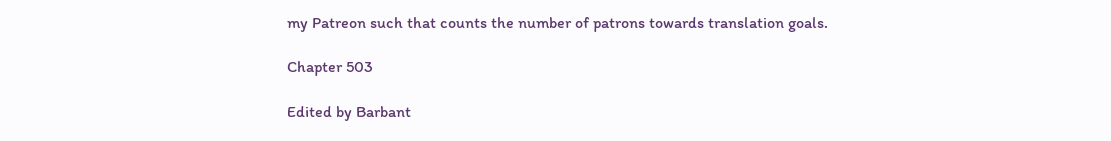my Patreon such that counts the number of patrons towards translation goals.

Chapter 503

Edited by Barbant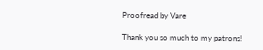Proofread by Vare

Thank you so much to my patrons!